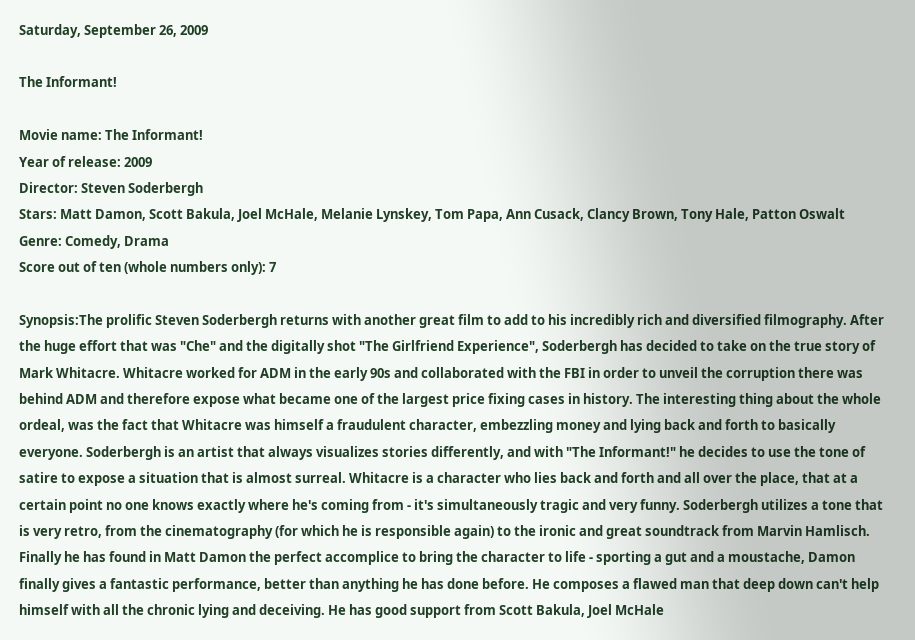Saturday, September 26, 2009

The Informant!

Movie name: The Informant!
Year of release: 2009
Director: Steven Soderbergh
Stars: Matt Damon, Scott Bakula, Joel McHale, Melanie Lynskey, Tom Papa, Ann Cusack, Clancy Brown, Tony Hale, Patton Oswalt
Genre: Comedy, Drama
Score out of ten (whole numbers only): 7

Synopsis:The prolific Steven Soderbergh returns with another great film to add to his incredibly rich and diversified filmography. After the huge effort that was "Che" and the digitally shot "The Girlfriend Experience", Soderbergh has decided to take on the true story of Mark Whitacre. Whitacre worked for ADM in the early 90s and collaborated with the FBI in order to unveil the corruption there was behind ADM and therefore expose what became one of the largest price fixing cases in history. The interesting thing about the whole ordeal, was the fact that Whitacre was himself a fraudulent character, embezzling money and lying back and forth to basically everyone. Soderbergh is an artist that always visualizes stories differently, and with "The Informant!" he decides to use the tone of satire to expose a situation that is almost surreal. Whitacre is a character who lies back and forth and all over the place, that at a certain point no one knows exactly where he's coming from - it's simultaneously tragic and very funny. Soderbergh utilizes a tone that is very retro, from the cinematography (for which he is responsible again) to the ironic and great soundtrack from Marvin Hamlisch. Finally he has found in Matt Damon the perfect accomplice to bring the character to life - sporting a gut and a moustache, Damon finally gives a fantastic performance, better than anything he has done before. He composes a flawed man that deep down can't help himself with all the chronic lying and deceiving. He has good support from Scott Bakula, Joel McHale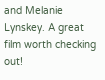and Melanie Lynskey. A great film worth checking out!